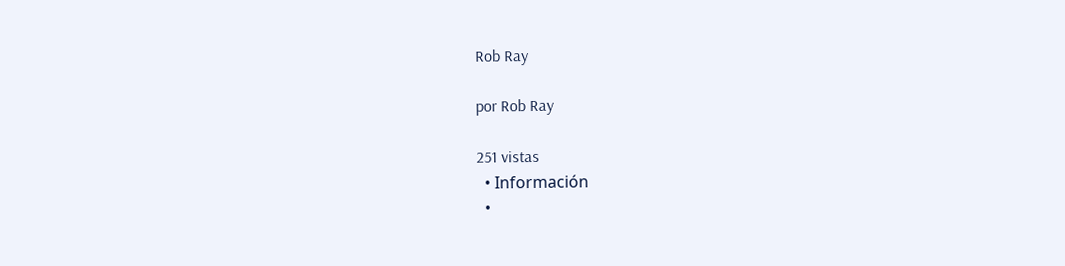Rob Ray

por Rob Ray

251 vistas
  • Información
  •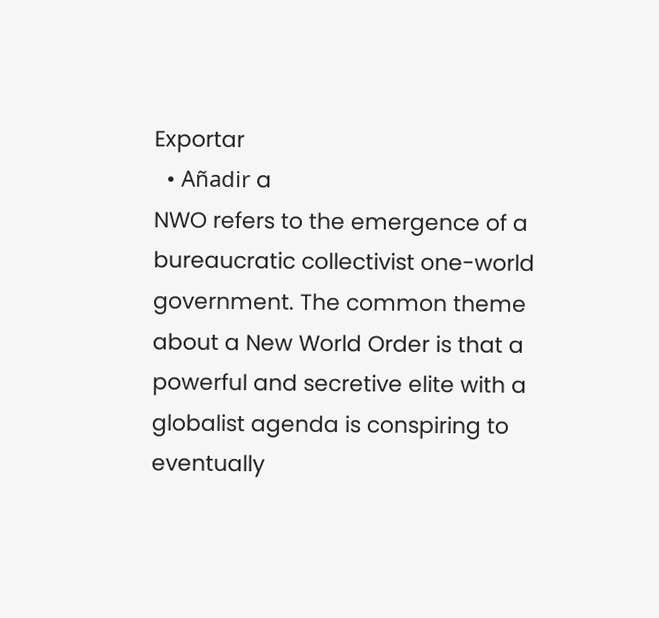Exportar
  • Añadir a
NWO refers to the emergence of a bureaucratic collectivist one-world government. The common theme about a New World Order is that a powerful and secretive elite with a globalist agenda is conspiring to eventually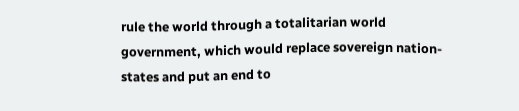rule the world through a totalitarian world government, which would replace sovereign nation-states and put an end to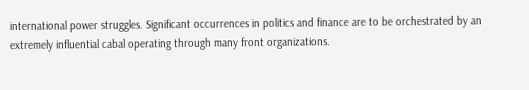international power struggles. Significant occurrences in politics and finance are to be orchestrated by an extremely influential cabal operating through many front organizations.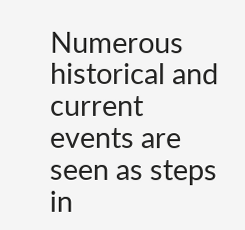Numerous historical and current events are seen as steps in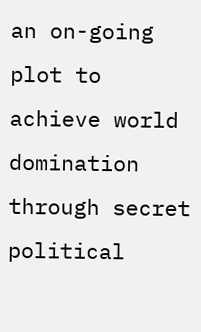an on-going plot to achieve world domination through secret political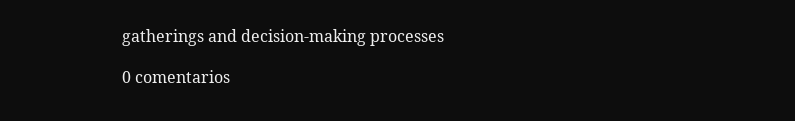gatherings and decision-making processes

0 comentarios